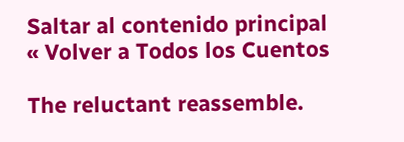Saltar al contenido principal
« Volver a Todos los Cuentos

The reluctant reassemble.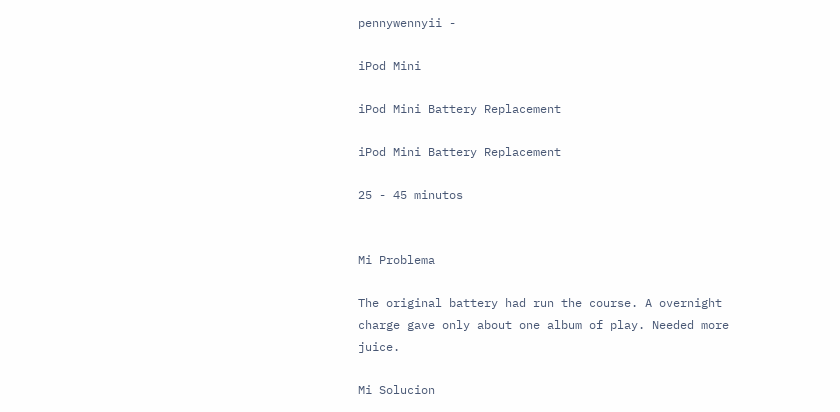pennywennyii -

iPod Mini

iPod Mini Battery Replacement

iPod Mini Battery Replacement

25 - 45 minutos


Mi Problema

The original battery had run the course. A overnight charge gave only about one album of play. Needed more juice.

Mi Solucion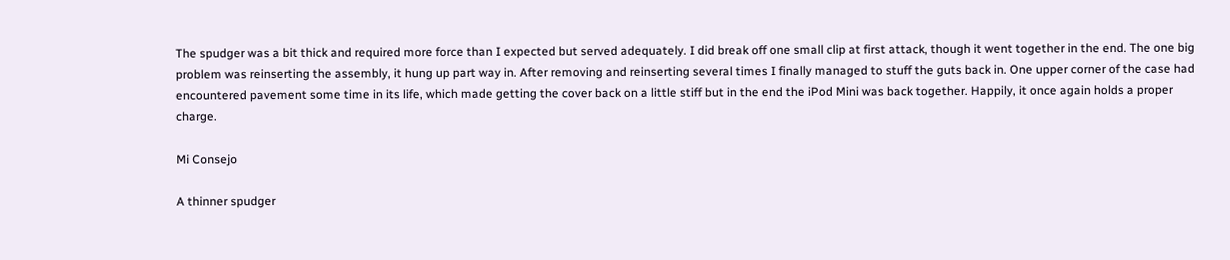The spudger was a bit thick and required more force than I expected but served adequately. I did break off one small clip at first attack, though it went together in the end. The one big problem was reinserting the assembly, it hung up part way in. After removing and reinserting several times I finally managed to stuff the guts back in. One upper corner of the case had encountered pavement some time in its life, which made getting the cover back on a little stiff but in the end the iPod Mini was back together. Happily, it once again holds a proper charge.

Mi Consejo

A thinner spudger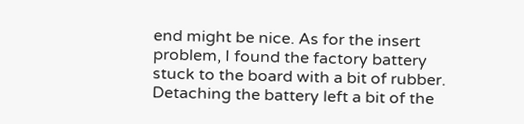end might be nice. As for the insert problem, I found the factory battery stuck to the board with a bit of rubber. Detaching the battery left a bit of the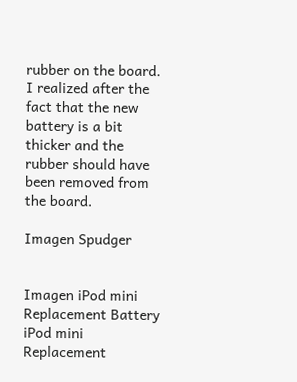rubber on the board. I realized after the fact that the new battery is a bit thicker and the rubber should have been removed from the board.

Imagen Spudger


Imagen iPod mini Replacement Battery
iPod mini Replacement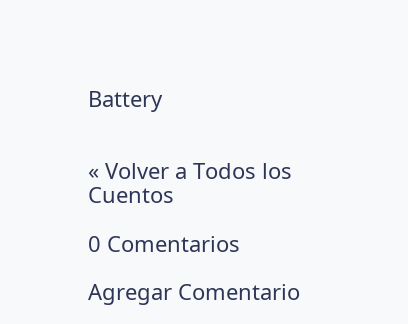Battery


« Volver a Todos los Cuentos

0 Comentarios

Agregar Comentario